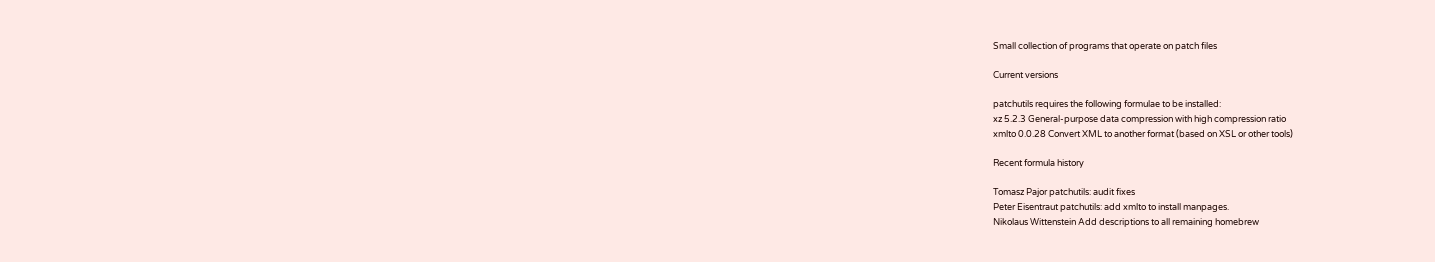Small collection of programs that operate on patch files

Current versions

patchutils requires the following formulae to be installed:
xz 5.2.3 General-purpose data compression with high compression ratio
xmlto 0.0.28 Convert XML to another format (based on XSL or other tools)

Recent formula history

Tomasz Pajor patchutils: audit fixes
Peter Eisentraut patchutils: add xmlto to install manpages.
Nikolaus Wittenstein Add descriptions to all remaining homebrew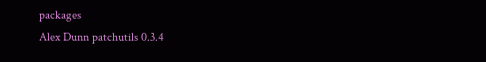packages
Alex Dunn patchutils 0.3.4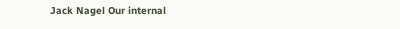Jack Nagel Our internal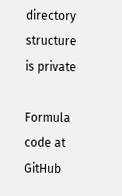directory structure is private

Formula code at GitHub